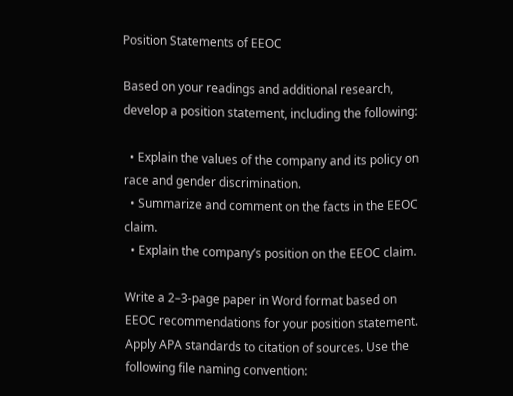Position Statements of EEOC

Based on your readings and additional research, develop a position statement, including the following:

  • Explain the values of the company and its policy on race and gender discrimination.
  • Summarize and comment on the facts in the EEOC claim.
  • Explain the company’s position on the EEOC claim.

Write a 2–3-page paper in Word format based on EEOC recommendations for your position statement. Apply APA standards to citation of sources. Use the following file naming convention: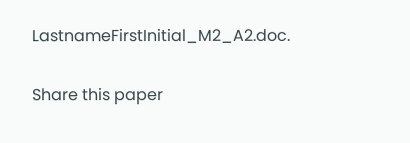LastnameFirstInitial_M2_A2.doc.

Share this paper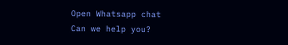Open Whatsapp chat
Can we help you?